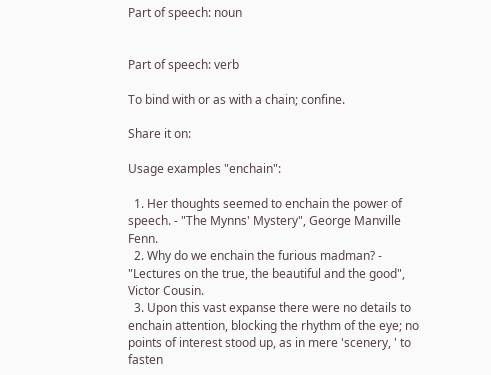Part of speech: noun


Part of speech: verb

To bind with or as with a chain; confine.

Share it on:

Usage examples "enchain":

  1. Her thoughts seemed to enchain the power of speech. - "The Mynns' Mystery", George Manville Fenn.
  2. Why do we enchain the furious madman? - "Lectures on the true, the beautiful and the good", Victor Cousin.
  3. Upon this vast expanse there were no details to enchain attention, blocking the rhythm of the eye; no points of interest stood up, as in mere 'scenery, ' to fasten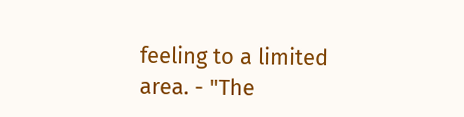feeling to a limited area. - "The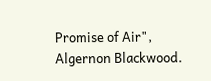Promise of Air", Algernon Blackwood.